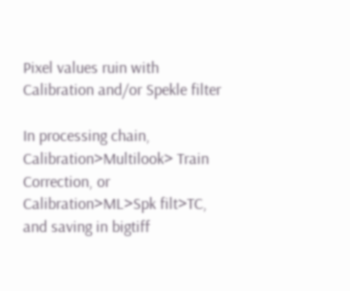Pixel values ruin with Calibration and/or Spekle filter

In processing chain, Calibration>Multilook> Train Correction, or Calibration>ML>Spk filt>TC, and saving in bigtiff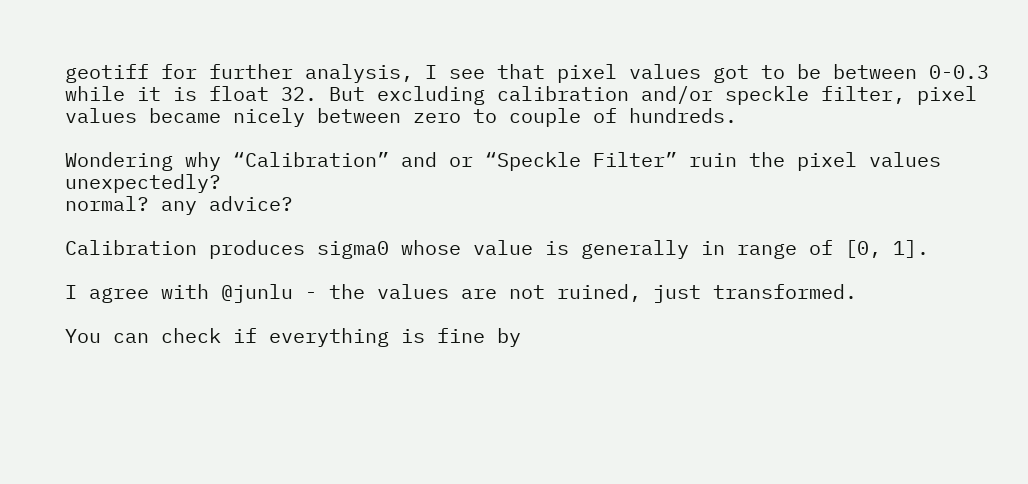geotiff for further analysis, I see that pixel values got to be between 0-0.3 while it is float 32. But excluding calibration and/or speckle filter, pixel values became nicely between zero to couple of hundreds.

Wondering why “Calibration” and or “Speckle Filter” ruin the pixel values unexpectedly?
normal? any advice?

Calibration produces sigma0 whose value is generally in range of [0, 1].

I agree with @junlu - the values are not ruined, just transformed.

You can check if everything is fine by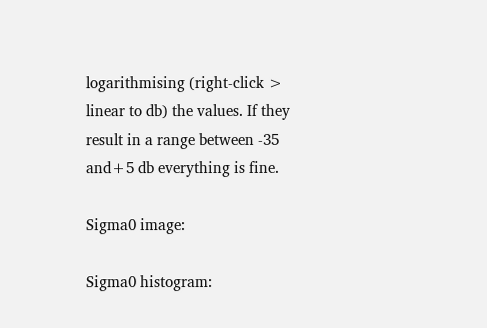logarithmising (right-click > linear to db) the values. If they result in a range between -35 and+5 db everything is fine.

Sigma0 image:

Sigma0 histogram: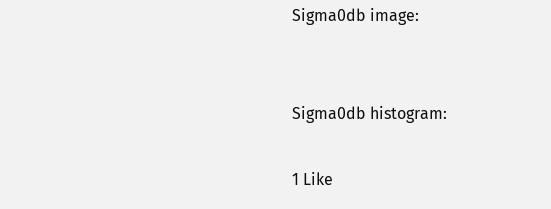Sigma0db image:


Sigma0db histogram:

1 Like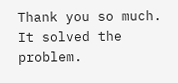Thank you so much. It solved the problem.